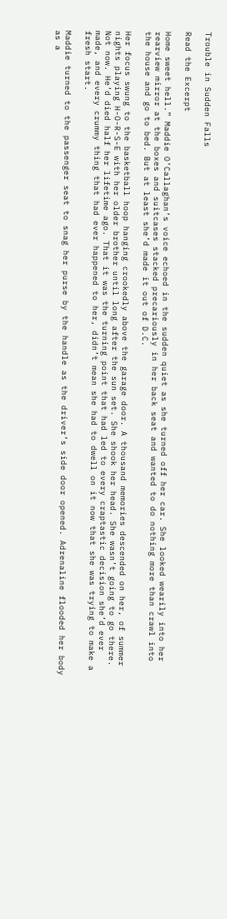Trouble in Sudden Falls

Read the Excerpt

Home sweet hell.” Maddie O’Callaghan’s voice echoed in the sudden quiet as she turned off her car. She looked wearily into her rearview mirror at the boxes and suitcases stacked precariously in her back seat and wanted to do nothing more than crawl into the house and go to bed. But at least she’d made it out of D.C.

Her focus swung to the basketball hoop hanging crookedly above the garage door. A thousand memories descended on her, of summer nights playing H-O-R-S-E with her older brother until long after the sun set. She shook her head. She wasn’t going to go there. Not now. He’d died half her lifetime ago. That it was the turning point that had led to every craptastic decision she’d ever made, and every crummy thing that had ever happened to her, didn’t mean she had to dwell on it now that she was trying to make a fresh start.

Maddie turned to the passenger seat to snag her purse by the handle as the driver’s side door opened. Adrenaline flooded her body as a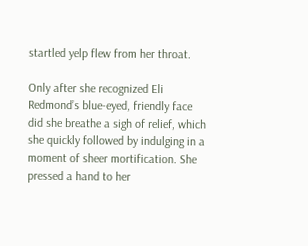startled yelp flew from her throat.

Only after she recognized Eli Redmond’s blue-eyed, friendly face did she breathe a sigh of relief, which she quickly followed by indulging in a moment of sheer mortification. She pressed a hand to her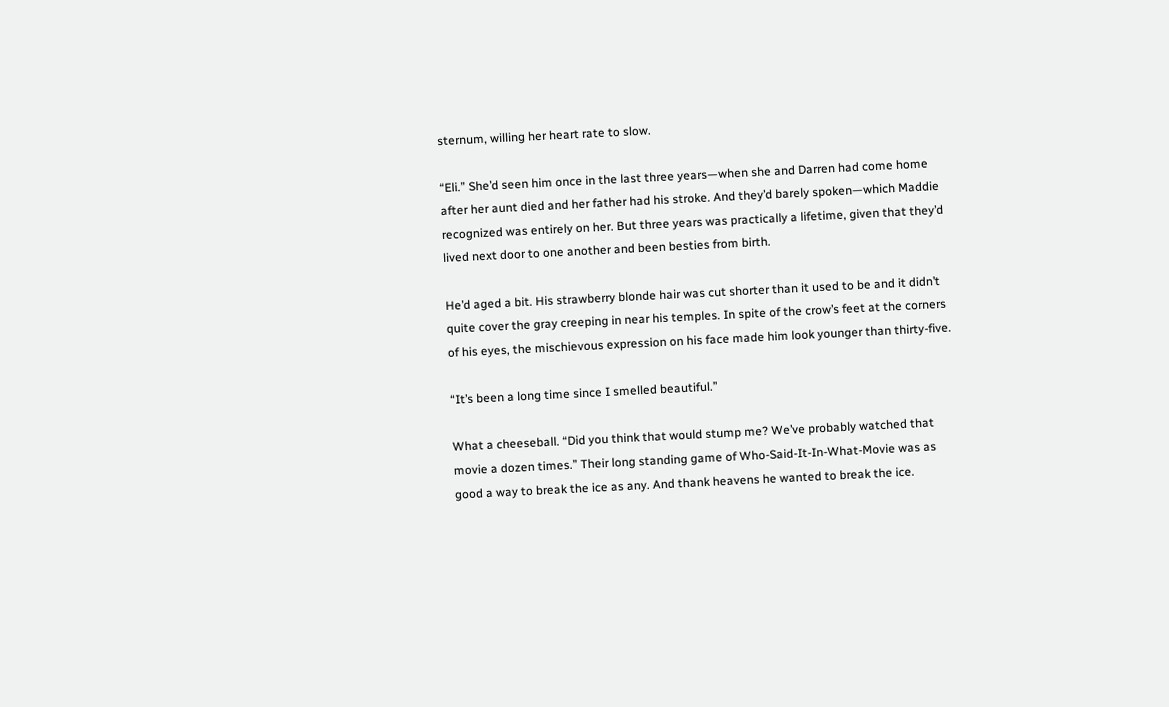sternum, willing her heart rate to slow.

“Eli.” She’d seen him once in the last three years—when she and Darren had come home after her aunt died and her father had his stroke. And they’d barely spoken—which Maddie recognized was entirely on her. But three years was practically a lifetime, given that they’d lived next door to one another and been besties from birth.

He’d aged a bit. His strawberry blonde hair was cut shorter than it used to be and it didn’t quite cover the gray creeping in near his temples. In spite of the crow’s feet at the corners of his eyes, the mischievous expression on his face made him look younger than thirty-five.

“It’s been a long time since I smelled beautiful.”

What a cheeseball. “Did you think that would stump me? We’ve probably watched that movie a dozen times.” Their long standing game of Who-Said-It-In-What-Movie was as good a way to break the ice as any. And thank heavens he wanted to break the ice.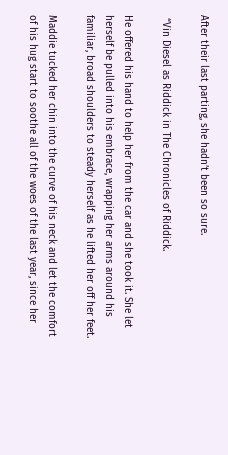After their last parting, she hadn’t been so sure.

 “Vin Diesel as Riddick in The Chronicles of Riddick.

He offered his hand to help her from the car and she took it. She let herself be pulled into his embrace, wrapping her arms around his familiar, broad shoulders to steady herself as he lifted her off her feet.

Maddie tucked her chin into the curve of his neck and let the comfort of his hug start to soothe all of the woes of the last year, since her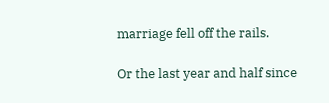marriage fell off the rails.

Or the last year and half since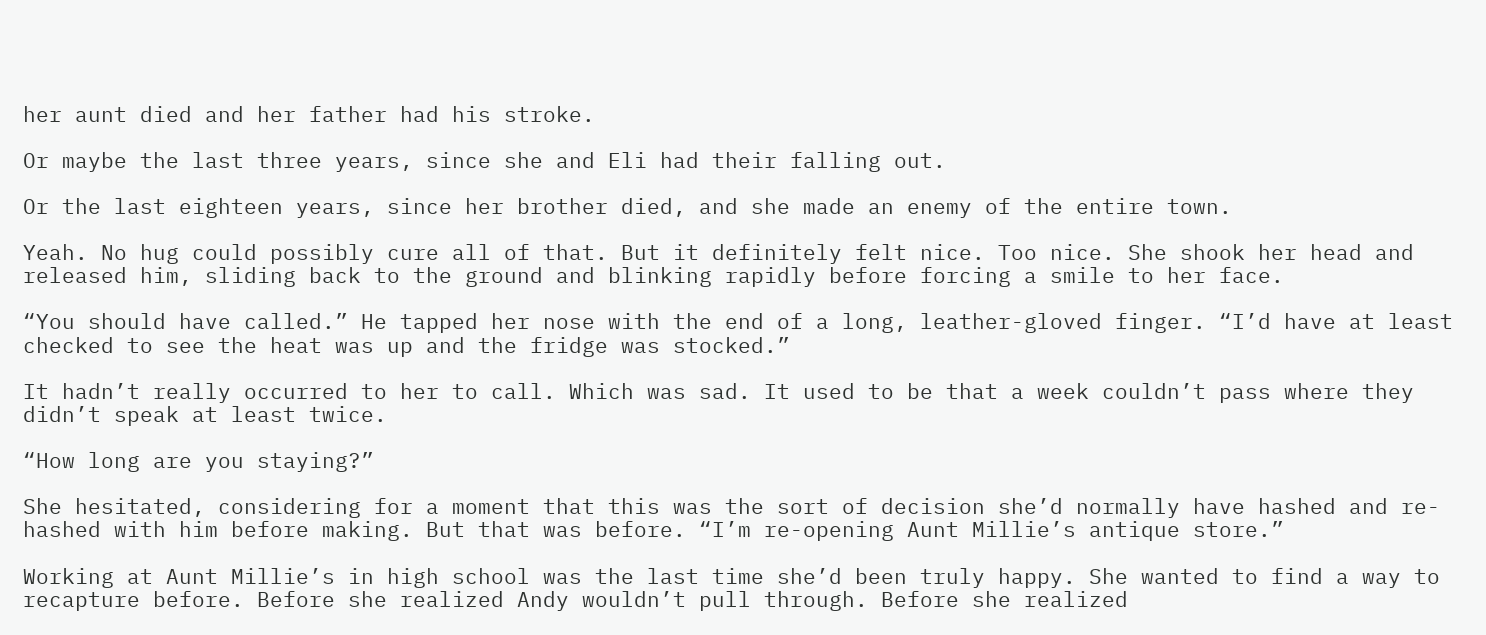her aunt died and her father had his stroke.

Or maybe the last three years, since she and Eli had their falling out.

Or the last eighteen years, since her brother died, and she made an enemy of the entire town.

Yeah. No hug could possibly cure all of that. But it definitely felt nice. Too nice. She shook her head and released him, sliding back to the ground and blinking rapidly before forcing a smile to her face.

“You should have called.” He tapped her nose with the end of a long, leather-gloved finger. “I’d have at least checked to see the heat was up and the fridge was stocked.”

It hadn’t really occurred to her to call. Which was sad. It used to be that a week couldn’t pass where they didn’t speak at least twice.

“How long are you staying?”

She hesitated, considering for a moment that this was the sort of decision she’d normally have hashed and re-hashed with him before making. But that was before. “I’m re-opening Aunt Millie’s antique store.”

Working at Aunt Millie’s in high school was the last time she’d been truly happy. She wanted to find a way to recapture before. Before she realized Andy wouldn’t pull through. Before she realized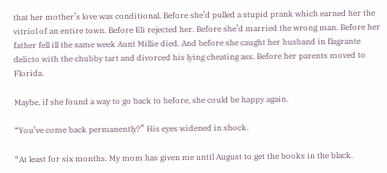that her mother’s love was conditional. Before she’d pulled a stupid prank which earned her the vitriol of an entire town. Before Eli rejected her. Before she’d married the wrong man. Before her father fell ill the same week Aunt Millie died. And before she caught her husband in flagrante delicto with the chubby tart and divorced his lying cheating ass. Before her parents moved to Florida.

Maybe, if she found a way to go back to before, she could be happy again.

“You’ve come back permanently?” His eyes widened in shock.

“At least for six months. My mom has given me until August to get the books in the black.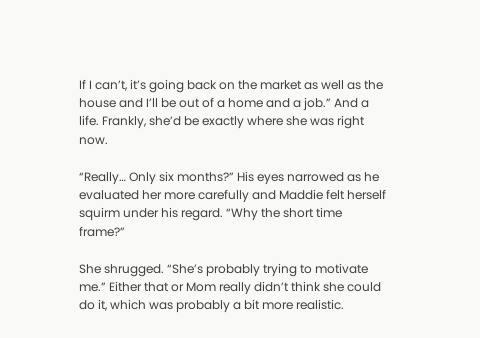If I can’t, it’s going back on the market as well as the house and I’ll be out of a home and a job.” And a life. Frankly, she’d be exactly where she was right now.

“Really… Only six months?” His eyes narrowed as he evaluated her more carefully and Maddie felt herself squirm under his regard. “Why the short time frame?”

She shrugged. “She’s probably trying to motivate me.” Either that or Mom really didn’t think she could do it, which was probably a bit more realistic.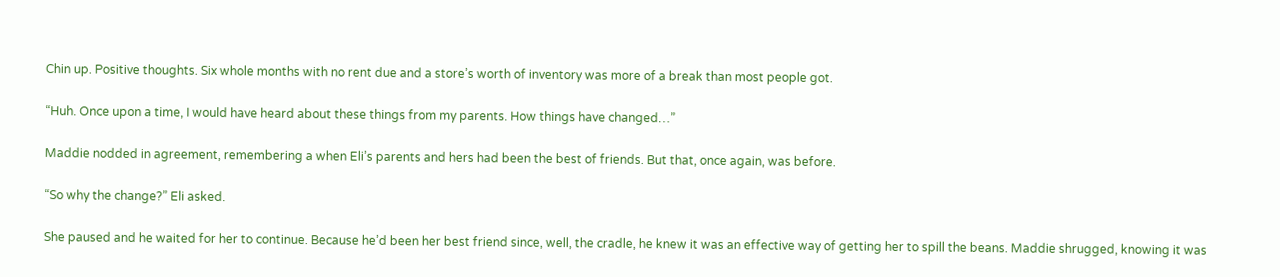Chin up. Positive thoughts. Six whole months with no rent due and a store’s worth of inventory was more of a break than most people got.

“Huh. Once upon a time, I would have heard about these things from my parents. How things have changed…”

Maddie nodded in agreement, remembering a when Eli’s parents and hers had been the best of friends. But that, once again, was before.

“So why the change?” Eli asked.

She paused and he waited for her to continue. Because he’d been her best friend since, well, the cradle, he knew it was an effective way of getting her to spill the beans. Maddie shrugged, knowing it was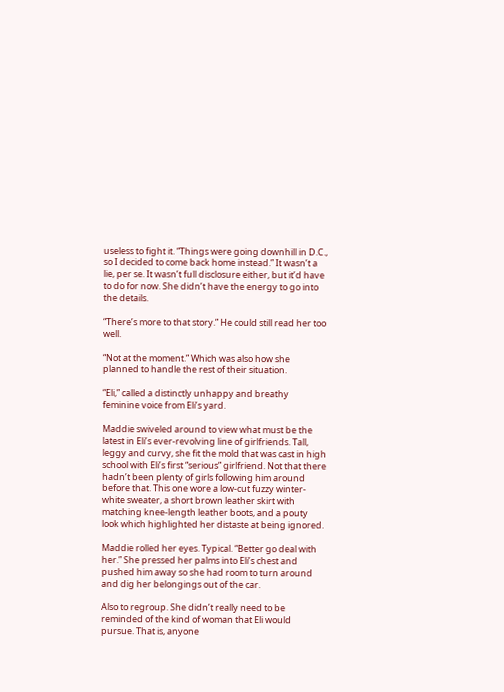useless to fight it. “Things were going downhill in D.C., so I decided to come back home instead.” It wasn’t a lie, per se. It wasn’t full disclosure either, but it’d have to do for now. She didn’t have the energy to go into the details.

“There’s more to that story.” He could still read her too well.

“Not at the moment.” Which was also how she planned to handle the rest of their situation.

“Eli,” called a distinctly unhappy and breathy feminine voice from Eli’s yard.

Maddie swiveled around to view what must be the latest in Eli’s ever-revolving line of girlfriends. Tall, leggy and curvy, she fit the mold that was cast in high school with Eli’s first “serious” girlfriend. Not that there hadn’t been plenty of girls following him around before that. This one wore a low-cut fuzzy winter-white sweater, a short brown leather skirt with matching knee-length leather boots, and a pouty look which highlighted her distaste at being ignored.

Maddie rolled her eyes. Typical. “Better go deal with her.” She pressed her palms into Eli’s chest and pushed him away so she had room to turn around and dig her belongings out of the car.

Also to regroup. She didn’t really need to be reminded of the kind of woman that Eli would pursue. That is, anyone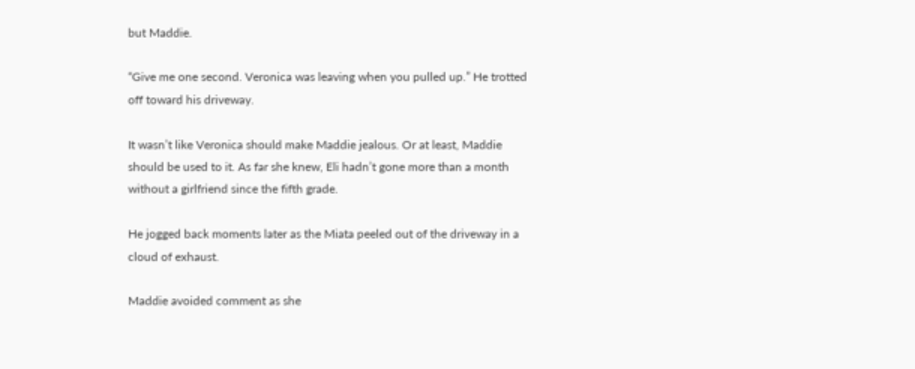but Maddie.

“Give me one second. Veronica was leaving when you pulled up.” He trotted off toward his driveway.

It wasn’t like Veronica should make Maddie jealous. Or at least, Maddie should be used to it. As far she knew, Eli hadn’t gone more than a month without a girlfriend since the fifth grade.

He jogged back moments later as the Miata peeled out of the driveway in a cloud of exhaust.

Maddie avoided comment as she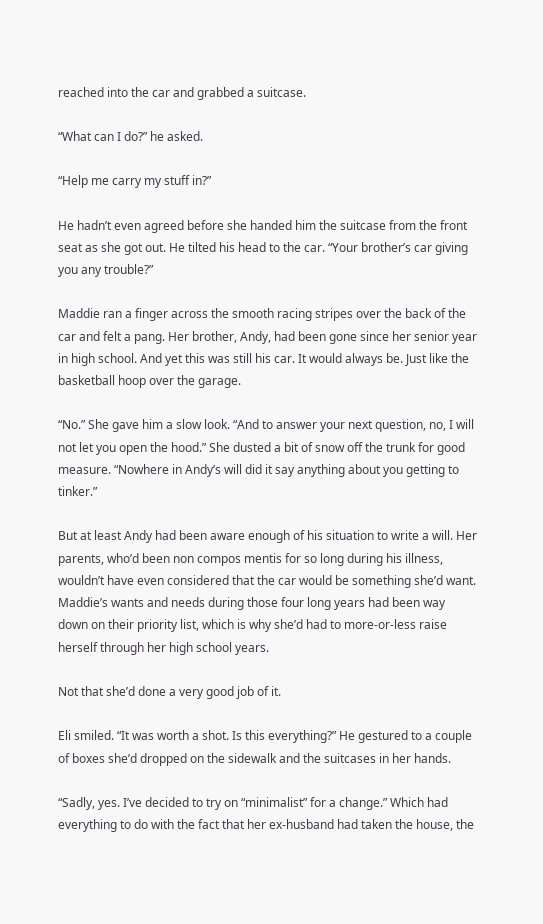reached into the car and grabbed a suitcase.

“What can I do?” he asked.

“Help me carry my stuff in?”

He hadn’t even agreed before she handed him the suitcase from the front seat as she got out. He tilted his head to the car. “Your brother’s car giving you any trouble?”

Maddie ran a finger across the smooth racing stripes over the back of the car and felt a pang. Her brother, Andy, had been gone since her senior year in high school. And yet this was still his car. It would always be. Just like the basketball hoop over the garage.

“No.” She gave him a slow look. “And to answer your next question, no, I will not let you open the hood.” She dusted a bit of snow off the trunk for good measure. “Nowhere in Andy’s will did it say anything about you getting to tinker.”

But at least Andy had been aware enough of his situation to write a will. Her parents, who’d been non compos mentis for so long during his illness, wouldn’t have even considered that the car would be something she’d want. Maddie’s wants and needs during those four long years had been way down on their priority list, which is why she’d had to more-or-less raise herself through her high school years.

Not that she’d done a very good job of it.

Eli smiled. “It was worth a shot. Is this everything?” He gestured to a couple of boxes she’d dropped on the sidewalk and the suitcases in her hands.

“Sadly, yes. I’ve decided to try on “minimalist” for a change.” Which had everything to do with the fact that her ex-husband had taken the house, the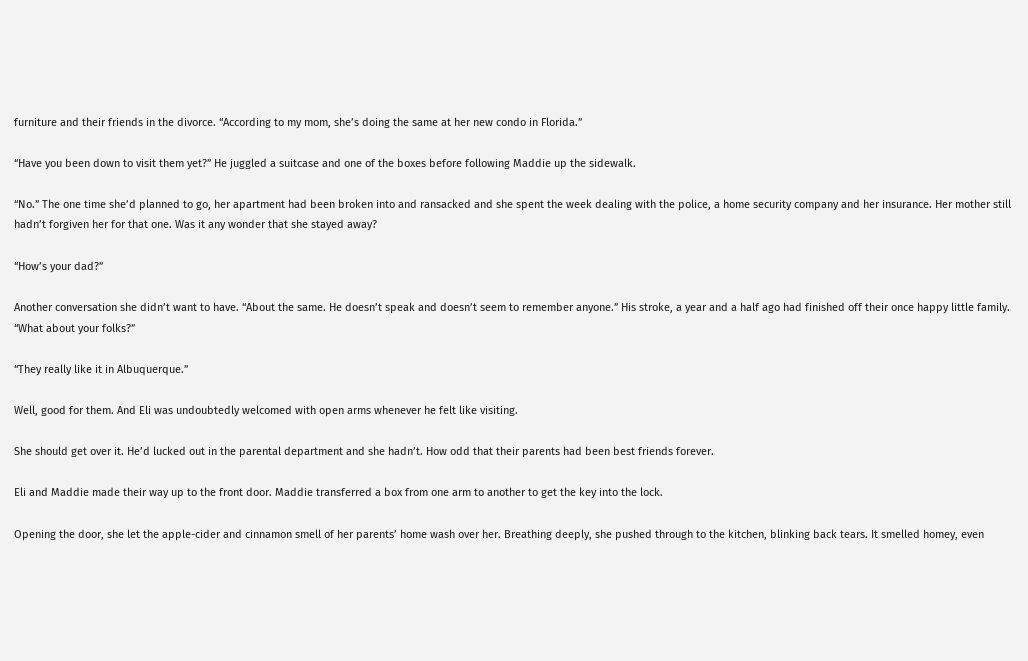furniture and their friends in the divorce. “According to my mom, she’s doing the same at her new condo in Florida.”

“Have you been down to visit them yet?” He juggled a suitcase and one of the boxes before following Maddie up the sidewalk.

“No.” The one time she’d planned to go, her apartment had been broken into and ransacked and she spent the week dealing with the police, a home security company and her insurance. Her mother still hadn’t forgiven her for that one. Was it any wonder that she stayed away?

“How’s your dad?”

Another conversation she didn’t want to have. “About the same. He doesn’t speak and doesn’t seem to remember anyone.” His stroke, a year and a half ago had finished off their once happy little family. “What about your folks?”

“They really like it in Albuquerque.”

Well, good for them. And Eli was undoubtedly welcomed with open arms whenever he felt like visiting.

She should get over it. He’d lucked out in the parental department and she hadn’t. How odd that their parents had been best friends forever.

Eli and Maddie made their way up to the front door. Maddie transferred a box from one arm to another to get the key into the lock.

Opening the door, she let the apple-cider and cinnamon smell of her parents’ home wash over her. Breathing deeply, she pushed through to the kitchen, blinking back tears. It smelled homey, even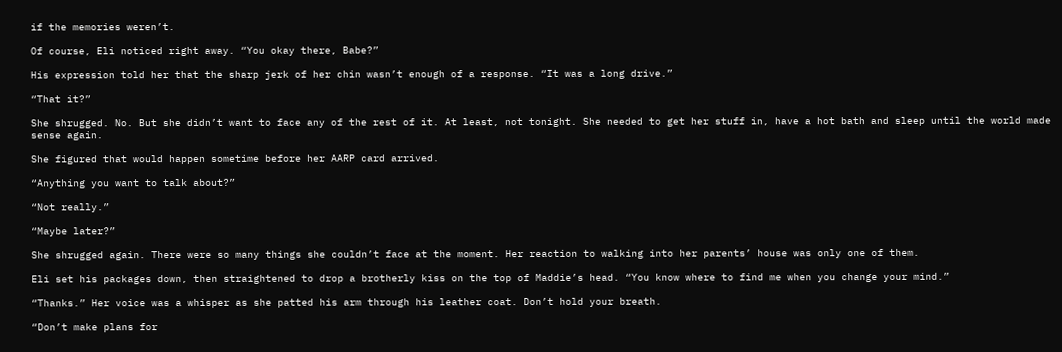if the memories weren’t.

Of course, Eli noticed right away. “You okay there, Babe?”

His expression told her that the sharp jerk of her chin wasn’t enough of a response. “It was a long drive.”

“That it?”

She shrugged. No. But she didn’t want to face any of the rest of it. At least, not tonight. She needed to get her stuff in, have a hot bath and sleep until the world made sense again.

She figured that would happen sometime before her AARP card arrived.

“Anything you want to talk about?”

“Not really.”

“Maybe later?”

She shrugged again. There were so many things she couldn’t face at the moment. Her reaction to walking into her parents’ house was only one of them.

Eli set his packages down, then straightened to drop a brotherly kiss on the top of Maddie’s head. “You know where to find me when you change your mind.”

“Thanks.” Her voice was a whisper as she patted his arm through his leather coat. Don’t hold your breath.

“Don’t make plans for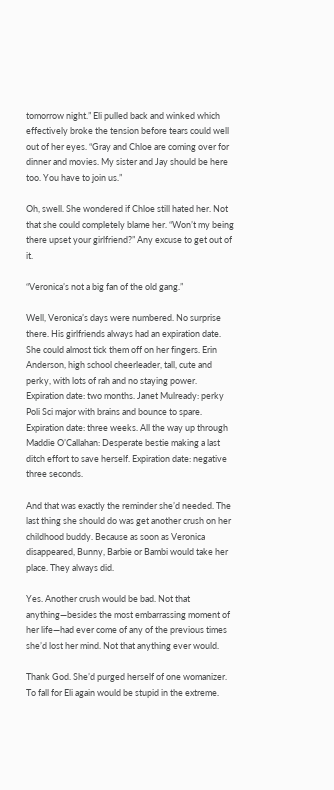tomorrow night.” Eli pulled back and winked which effectively broke the tension before tears could well out of her eyes. “Gray and Chloe are coming over for dinner and movies. My sister and Jay should be here too. You have to join us.”

Oh, swell. She wondered if Chloe still hated her. Not that she could completely blame her. “Won’t my being there upset your girlfriend?” Any excuse to get out of it.

“Veronica’s not a big fan of the old gang.”

Well, Veronica’s days were numbered. No surprise there. His girlfriends always had an expiration date. She could almost tick them off on her fingers. Erin Anderson, high school cheerleader, tall, cute and perky, with lots of rah and no staying power. Expiration date: two months. Janet Mulready: perky Poli Sci major with brains and bounce to spare. Expiration date: three weeks. All the way up through Maddie O’Callahan: Desperate bestie making a last ditch effort to save herself. Expiration date: negative three seconds.

And that was exactly the reminder she’d needed. The last thing she should do was get another crush on her childhood buddy. Because as soon as Veronica disappeared, Bunny, Barbie or Bambi would take her place. They always did.

Yes. Another crush would be bad. Not that anything—besides the most embarrassing moment of her life—had ever come of any of the previous times she’d lost her mind. Not that anything ever would.

Thank God. She’d purged herself of one womanizer. To fall for Eli again would be stupid in the extreme.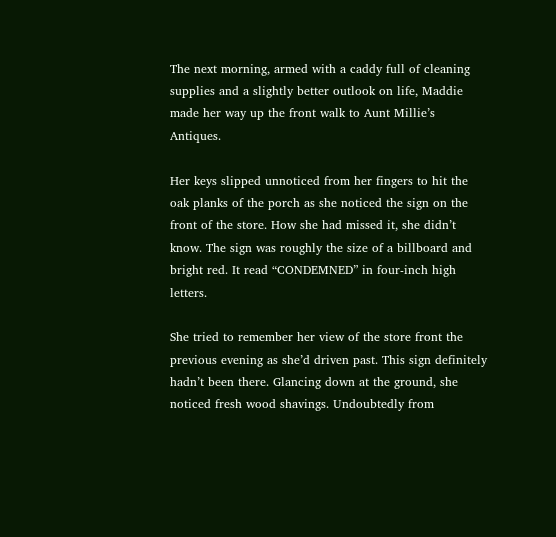The next morning, armed with a caddy full of cleaning supplies and a slightly better outlook on life, Maddie made her way up the front walk to Aunt Millie’s Antiques.

Her keys slipped unnoticed from her fingers to hit the oak planks of the porch as she noticed the sign on the front of the store. How she had missed it, she didn’t know. The sign was roughly the size of a billboard and bright red. It read “CONDEMNED” in four-inch high letters.

She tried to remember her view of the store front the previous evening as she’d driven past. This sign definitely hadn’t been there. Glancing down at the ground, she noticed fresh wood shavings. Undoubtedly from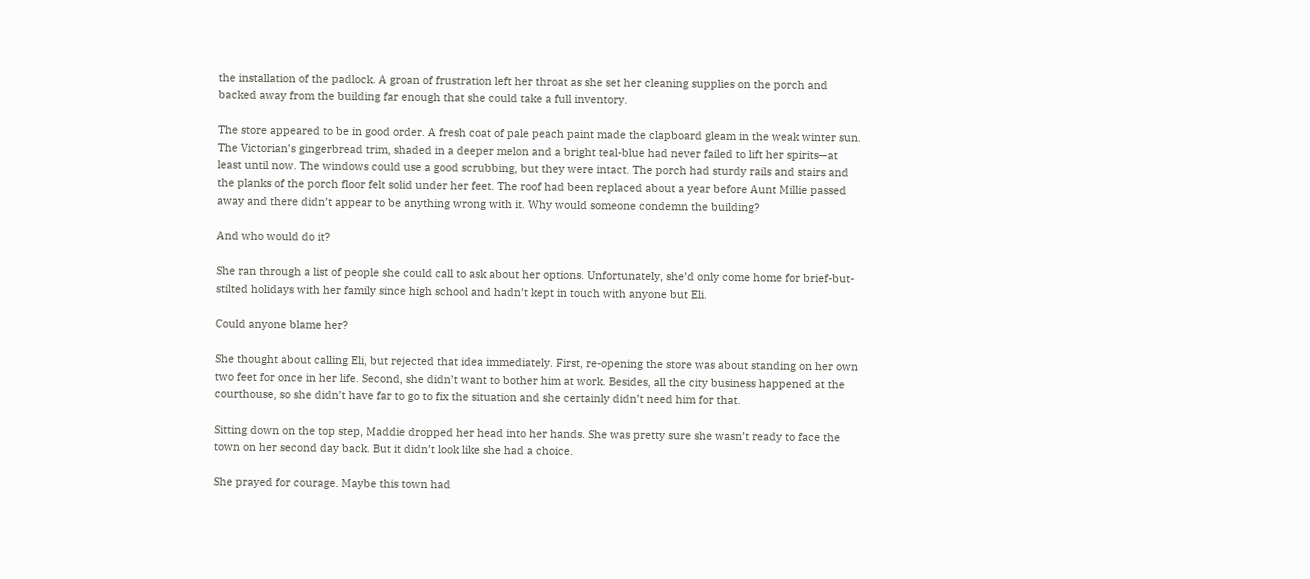the installation of the padlock. A groan of frustration left her throat as she set her cleaning supplies on the porch and backed away from the building far enough that she could take a full inventory.

The store appeared to be in good order. A fresh coat of pale peach paint made the clapboard gleam in the weak winter sun. The Victorian’s gingerbread trim, shaded in a deeper melon and a bright teal-blue had never failed to lift her spirits—at least until now. The windows could use a good scrubbing, but they were intact. The porch had sturdy rails and stairs and the planks of the porch floor felt solid under her feet. The roof had been replaced about a year before Aunt Millie passed away and there didn’t appear to be anything wrong with it. Why would someone condemn the building?

And who would do it?

She ran through a list of people she could call to ask about her options. Unfortunately, she’d only come home for brief-but-stilted holidays with her family since high school and hadn’t kept in touch with anyone but Eli.

Could anyone blame her?

She thought about calling Eli, but rejected that idea immediately. First, re-opening the store was about standing on her own two feet for once in her life. Second, she didn’t want to bother him at work. Besides, all the city business happened at the courthouse, so she didn’t have far to go to fix the situation and she certainly didn’t need him for that.

Sitting down on the top step, Maddie dropped her head into her hands. She was pretty sure she wasn’t ready to face the town on her second day back. But it didn’t look like she had a choice.

She prayed for courage. Maybe this town had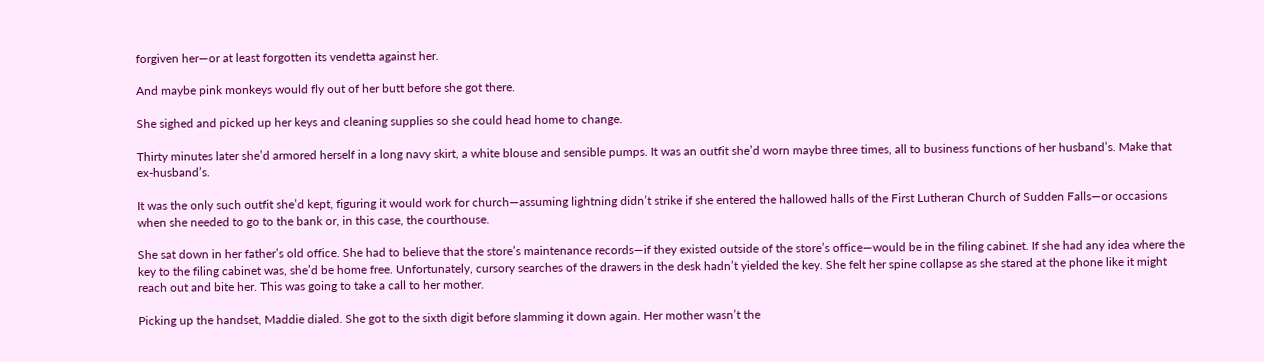forgiven her—or at least forgotten its vendetta against her.

And maybe pink monkeys would fly out of her butt before she got there.

She sighed and picked up her keys and cleaning supplies so she could head home to change.

Thirty minutes later she’d armored herself in a long navy skirt, a white blouse and sensible pumps. It was an outfit she’d worn maybe three times, all to business functions of her husband’s. Make that ex-husband’s.

It was the only such outfit she’d kept, figuring it would work for church—assuming lightning didn’t strike if she entered the hallowed halls of the First Lutheran Church of Sudden Falls—or occasions when she needed to go to the bank or, in this case, the courthouse.

She sat down in her father’s old office. She had to believe that the store’s maintenance records—if they existed outside of the store’s office—would be in the filing cabinet. If she had any idea where the key to the filing cabinet was, she’d be home free. Unfortunately, cursory searches of the drawers in the desk hadn’t yielded the key. She felt her spine collapse as she stared at the phone like it might reach out and bite her. This was going to take a call to her mother.

Picking up the handset, Maddie dialed. She got to the sixth digit before slamming it down again. Her mother wasn’t the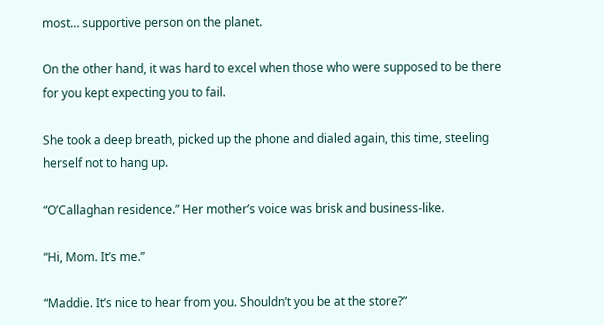most… supportive person on the planet.

On the other hand, it was hard to excel when those who were supposed to be there for you kept expecting you to fail.

She took a deep breath, picked up the phone and dialed again, this time, steeling herself not to hang up.

“O’Callaghan residence.” Her mother’s voice was brisk and business-like.

“Hi, Mom. It’s me.”

“Maddie. It’s nice to hear from you. Shouldn’t you be at the store?”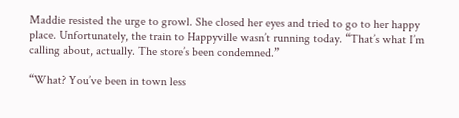Maddie resisted the urge to growl. She closed her eyes and tried to go to her happy place. Unfortunately, the train to Happyville wasn’t running today. “That’s what I’m calling about, actually. The store’s been condemned.”

“What? You’ve been in town less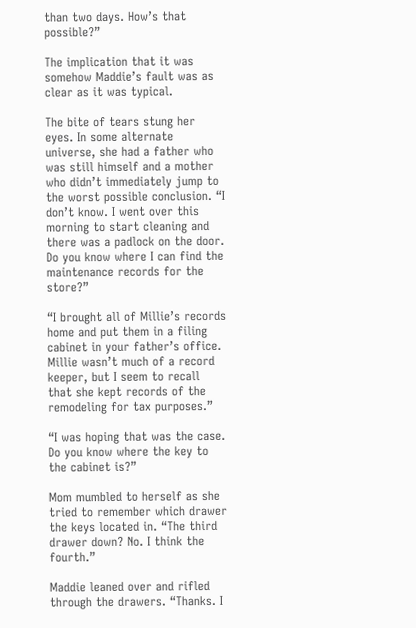than two days. How’s that possible?”

The implication that it was somehow Maddie’s fault was as clear as it was typical.

The bite of tears stung her eyes. In some alternate universe, she had a father who was still himself and a mother who didn’t immediately jump to the worst possible conclusion. “I don’t know. I went over this morning to start cleaning and there was a padlock on the door. Do you know where I can find the maintenance records for the store?”

“I brought all of Millie’s records home and put them in a filing cabinet in your father’s office. Millie wasn’t much of a record keeper, but I seem to recall that she kept records of the remodeling for tax purposes.”

“I was hoping that was the case. Do you know where the key to the cabinet is?”

Mom mumbled to herself as she tried to remember which drawer the keys located in. “The third drawer down? No. I think the fourth.”

Maddie leaned over and rifled through the drawers. “Thanks. I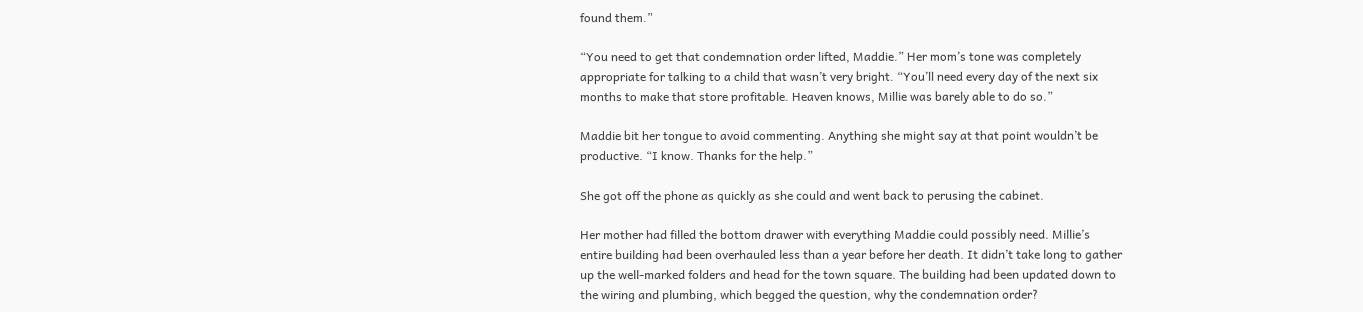found them.”

“You need to get that condemnation order lifted, Maddie.” Her mom’s tone was completely appropriate for talking to a child that wasn’t very bright. “You’ll need every day of the next six months to make that store profitable. Heaven knows, Millie was barely able to do so.”

Maddie bit her tongue to avoid commenting. Anything she might say at that point wouldn’t be productive. “I know. Thanks for the help.”

She got off the phone as quickly as she could and went back to perusing the cabinet.

Her mother had filled the bottom drawer with everything Maddie could possibly need. Millie’s entire building had been overhauled less than a year before her death. It didn’t take long to gather up the well-marked folders and head for the town square. The building had been updated down to the wiring and plumbing, which begged the question, why the condemnation order?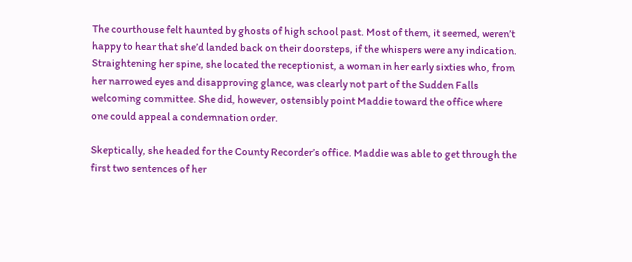The courthouse felt haunted by ghosts of high school past. Most of them, it seemed, weren’t happy to hear that she’d landed back on their doorsteps, if the whispers were any indication. Straightening her spine, she located the receptionist, a woman in her early sixties who, from her narrowed eyes and disapproving glance, was clearly not part of the Sudden Falls welcoming committee. She did, however, ostensibly point Maddie toward the office where one could appeal a condemnation order.

Skeptically, she headed for the County Recorder’s office. Maddie was able to get through the first two sentences of her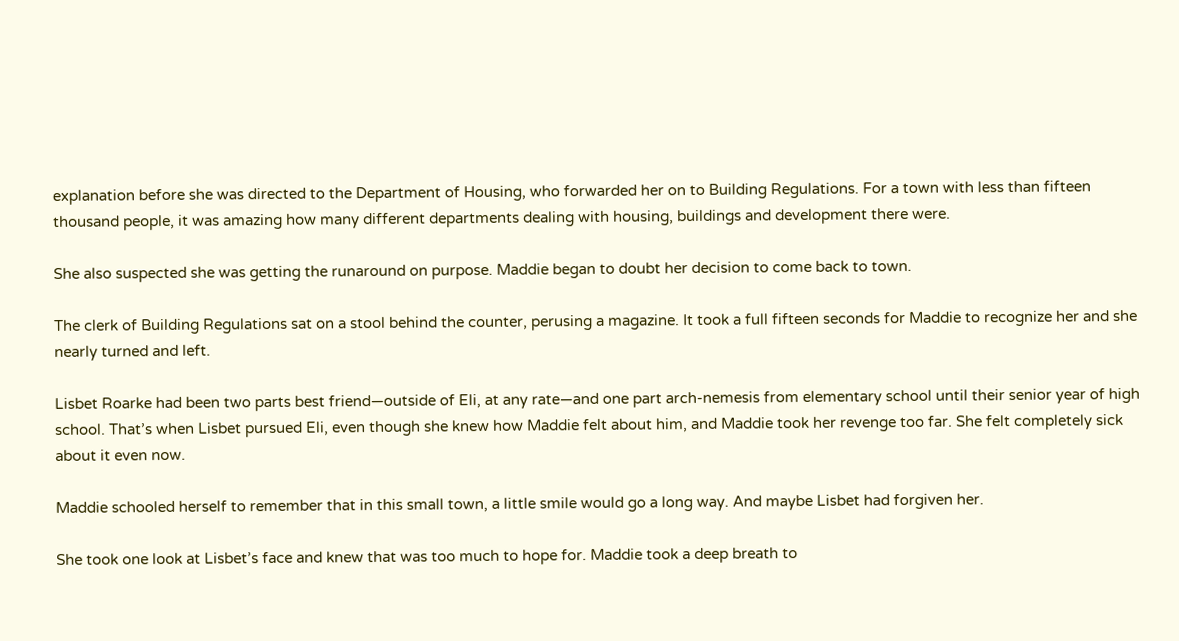explanation before she was directed to the Department of Housing, who forwarded her on to Building Regulations. For a town with less than fifteen thousand people, it was amazing how many different departments dealing with housing, buildings and development there were.

She also suspected she was getting the runaround on purpose. Maddie began to doubt her decision to come back to town.

The clerk of Building Regulations sat on a stool behind the counter, perusing a magazine. It took a full fifteen seconds for Maddie to recognize her and she nearly turned and left.

Lisbet Roarke had been two parts best friend—outside of Eli, at any rate—and one part arch-nemesis from elementary school until their senior year of high school. That’s when Lisbet pursued Eli, even though she knew how Maddie felt about him, and Maddie took her revenge too far. She felt completely sick about it even now.

Maddie schooled herself to remember that in this small town, a little smile would go a long way. And maybe Lisbet had forgiven her.

She took one look at Lisbet’s face and knew that was too much to hope for. Maddie took a deep breath to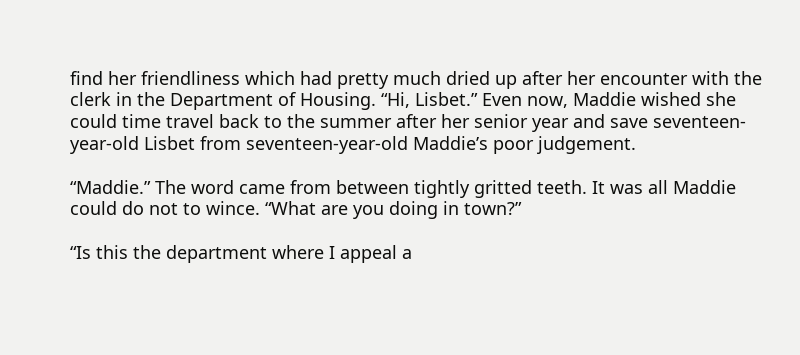find her friendliness which had pretty much dried up after her encounter with the clerk in the Department of Housing. “Hi, Lisbet.” Even now, Maddie wished she could time travel back to the summer after her senior year and save seventeen-year-old Lisbet from seventeen-year-old Maddie’s poor judgement.

“Maddie.” The word came from between tightly gritted teeth. It was all Maddie could do not to wince. “What are you doing in town?”

“Is this the department where I appeal a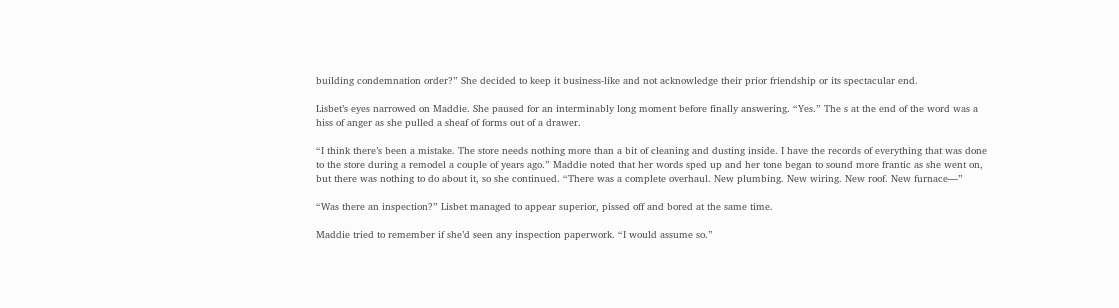building condemnation order?” She decided to keep it business-like and not acknowledge their prior friendship or its spectacular end.

Lisbet’s eyes narrowed on Maddie. She paused for an interminably long moment before finally answering. “Yes.” The s at the end of the word was a hiss of anger as she pulled a sheaf of forms out of a drawer.

“I think there’s been a mistake. The store needs nothing more than a bit of cleaning and dusting inside. I have the records of everything that was done to the store during a remodel a couple of years ago.” Maddie noted that her words sped up and her tone began to sound more frantic as she went on, but there was nothing to do about it, so she continued. “There was a complete overhaul. New plumbing. New wiring. New roof. New furnace—”

“Was there an inspection?” Lisbet managed to appear superior, pissed off and bored at the same time.

Maddie tried to remember if she’d seen any inspection paperwork. “I would assume so.”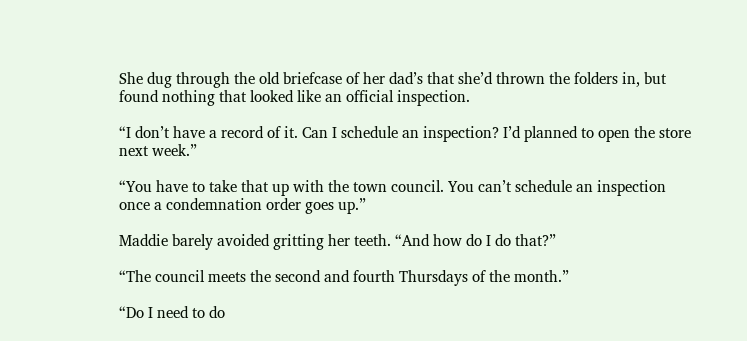She dug through the old briefcase of her dad’s that she’d thrown the folders in, but found nothing that looked like an official inspection.

“I don’t have a record of it. Can I schedule an inspection? I’d planned to open the store next week.”

“You have to take that up with the town council. You can’t schedule an inspection once a condemnation order goes up.”

Maddie barely avoided gritting her teeth. “And how do I do that?”

“The council meets the second and fourth Thursdays of the month.”

“Do I need to do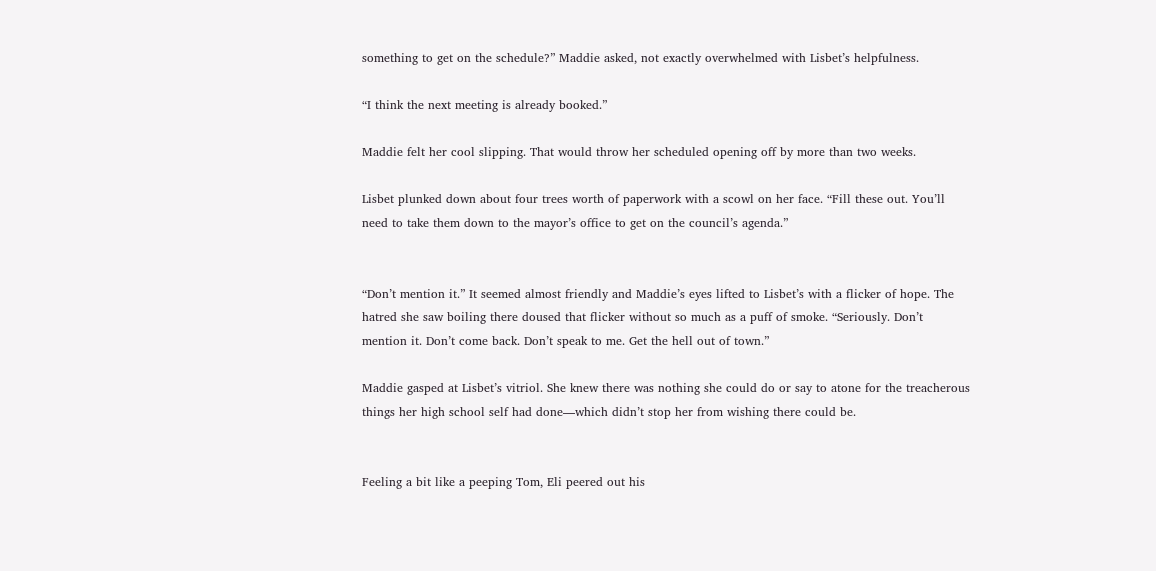something to get on the schedule?” Maddie asked, not exactly overwhelmed with Lisbet’s helpfulness.

“I think the next meeting is already booked.”

Maddie felt her cool slipping. That would throw her scheduled opening off by more than two weeks.

Lisbet plunked down about four trees worth of paperwork with a scowl on her face. “Fill these out. You’ll need to take them down to the mayor’s office to get on the council’s agenda.”


“Don’t mention it.” It seemed almost friendly and Maddie’s eyes lifted to Lisbet’s with a flicker of hope. The hatred she saw boiling there doused that flicker without so much as a puff of smoke. “Seriously. Don’t mention it. Don’t come back. Don’t speak to me. Get the hell out of town.”

Maddie gasped at Lisbet’s vitriol. She knew there was nothing she could do or say to atone for the treacherous things her high school self had done—which didn’t stop her from wishing there could be.


Feeling a bit like a peeping Tom, Eli peered out his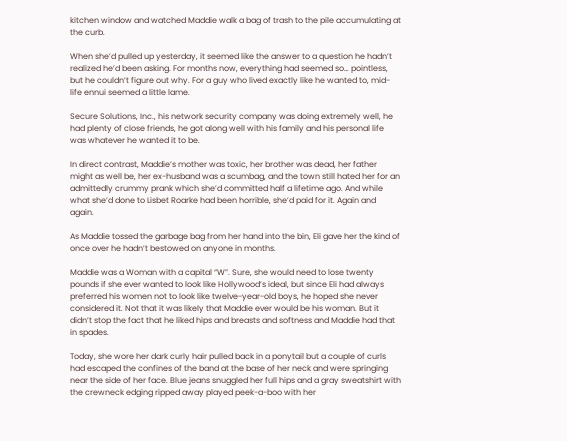kitchen window and watched Maddie walk a bag of trash to the pile accumulating at the curb.

When she’d pulled up yesterday, it seemed like the answer to a question he hadn’t realized he’d been asking. For months now, everything had seemed so… pointless, but he couldn’t figure out why. For a guy who lived exactly like he wanted to, mid-life ennui seemed a little lame.

Secure Solutions, Inc., his network security company was doing extremely well, he had plenty of close friends, he got along well with his family and his personal life was whatever he wanted it to be.

In direct contrast, Maddie’s mother was toxic, her brother was dead, her father might as well be, her ex-husband was a scumbag, and the town still hated her for an admittedly crummy prank which she’d committed half a lifetime ago. And while what she’d done to Lisbet Roarke had been horrible, she’d paid for it. Again and again.

As Maddie tossed the garbage bag from her hand into the bin, Eli gave her the kind of once over he hadn’t bestowed on anyone in months.

Maddie was a Woman with a capital “W”. Sure, she would need to lose twenty pounds if she ever wanted to look like Hollywood’s ideal, but since Eli had always preferred his women not to look like twelve-year-old boys, he hoped she never considered it. Not that it was likely that Maddie ever would be his woman. But it didn’t stop the fact that he liked hips and breasts and softness and Maddie had that in spades.

Today, she wore her dark curly hair pulled back in a ponytail but a couple of curls had escaped the confines of the band at the base of her neck and were springing near the side of her face. Blue jeans snuggled her full hips and a gray sweatshirt with the crewneck edging ripped away played peek-a-boo with her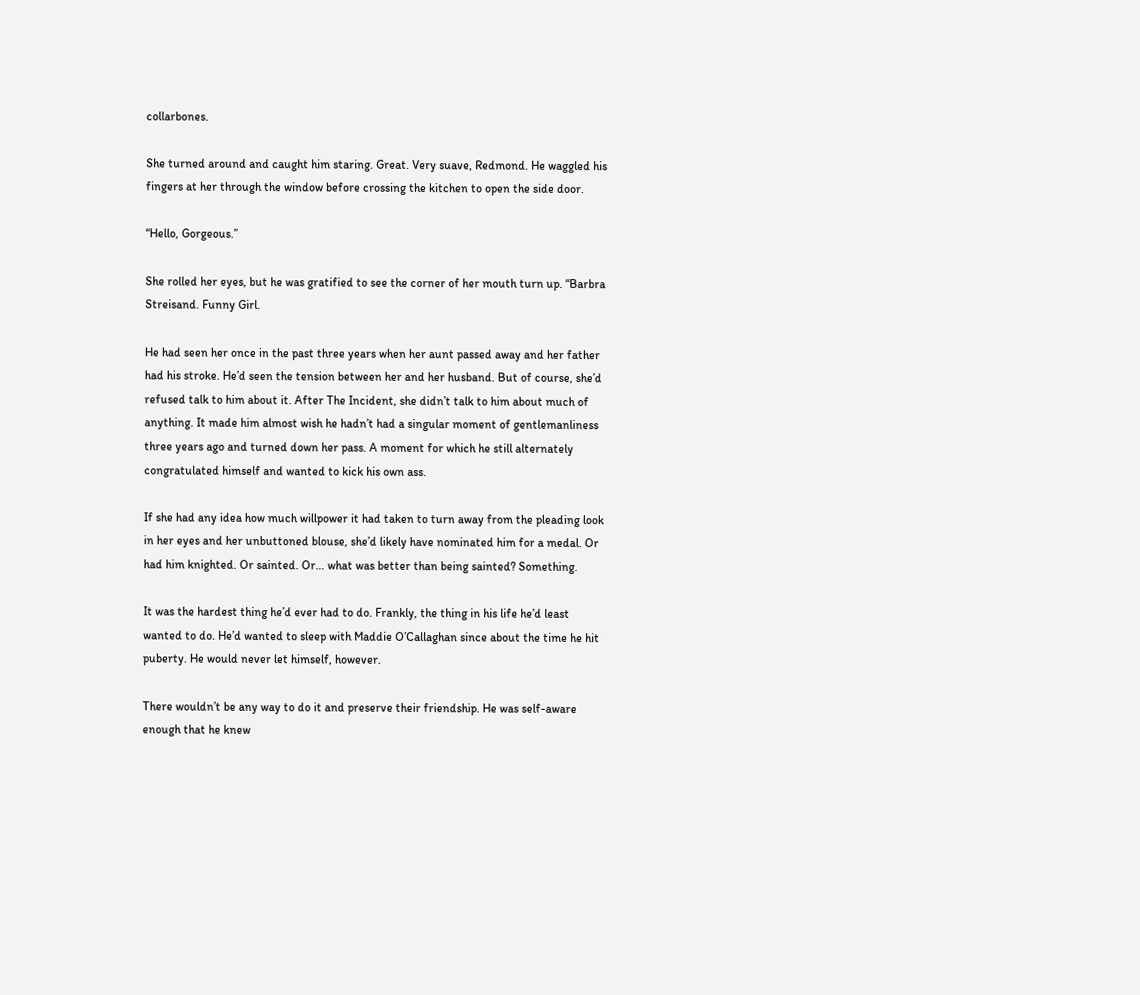collarbones.

She turned around and caught him staring. Great. Very suave, Redmond. He waggled his fingers at her through the window before crossing the kitchen to open the side door.

“Hello, Gorgeous.”

She rolled her eyes, but he was gratified to see the corner of her mouth turn up. “Barbra Streisand. Funny Girl.

He had seen her once in the past three years when her aunt passed away and her father had his stroke. He’d seen the tension between her and her husband. But of course, she’d refused talk to him about it. After The Incident, she didn’t talk to him about much of anything. It made him almost wish he hadn’t had a singular moment of gentlemanliness three years ago and turned down her pass. A moment for which he still alternately congratulated himself and wanted to kick his own ass.

If she had any idea how much willpower it had taken to turn away from the pleading look in her eyes and her unbuttoned blouse, she’d likely have nominated him for a medal. Or had him knighted. Or sainted. Or… what was better than being sainted? Something.

It was the hardest thing he’d ever had to do. Frankly, the thing in his life he’d least wanted to do. He’d wanted to sleep with Maddie O’Callaghan since about the time he hit puberty. He would never let himself, however.

There wouldn’t be any way to do it and preserve their friendship. He was self-aware enough that he knew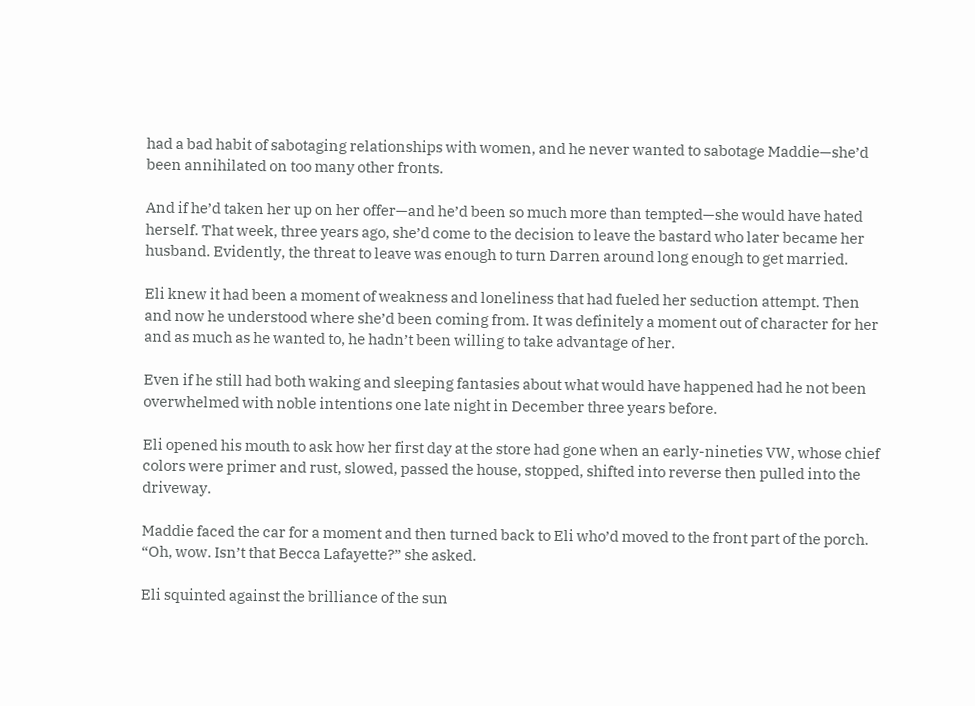had a bad habit of sabotaging relationships with women, and he never wanted to sabotage Maddie—she’d been annihilated on too many other fronts.

And if he’d taken her up on her offer—and he’d been so much more than tempted—she would have hated herself. That week, three years ago, she’d come to the decision to leave the bastard who later became her husband. Evidently, the threat to leave was enough to turn Darren around long enough to get married.

Eli knew it had been a moment of weakness and loneliness that had fueled her seduction attempt. Then and now he understood where she’d been coming from. It was definitely a moment out of character for her and as much as he wanted to, he hadn’t been willing to take advantage of her.

Even if he still had both waking and sleeping fantasies about what would have happened had he not been overwhelmed with noble intentions one late night in December three years before.

Eli opened his mouth to ask how her first day at the store had gone when an early-nineties VW, whose chief colors were primer and rust, slowed, passed the house, stopped, shifted into reverse then pulled into the driveway.

Maddie faced the car for a moment and then turned back to Eli who’d moved to the front part of the porch. “Oh, wow. Isn’t that Becca Lafayette?” she asked.

Eli squinted against the brilliance of the sun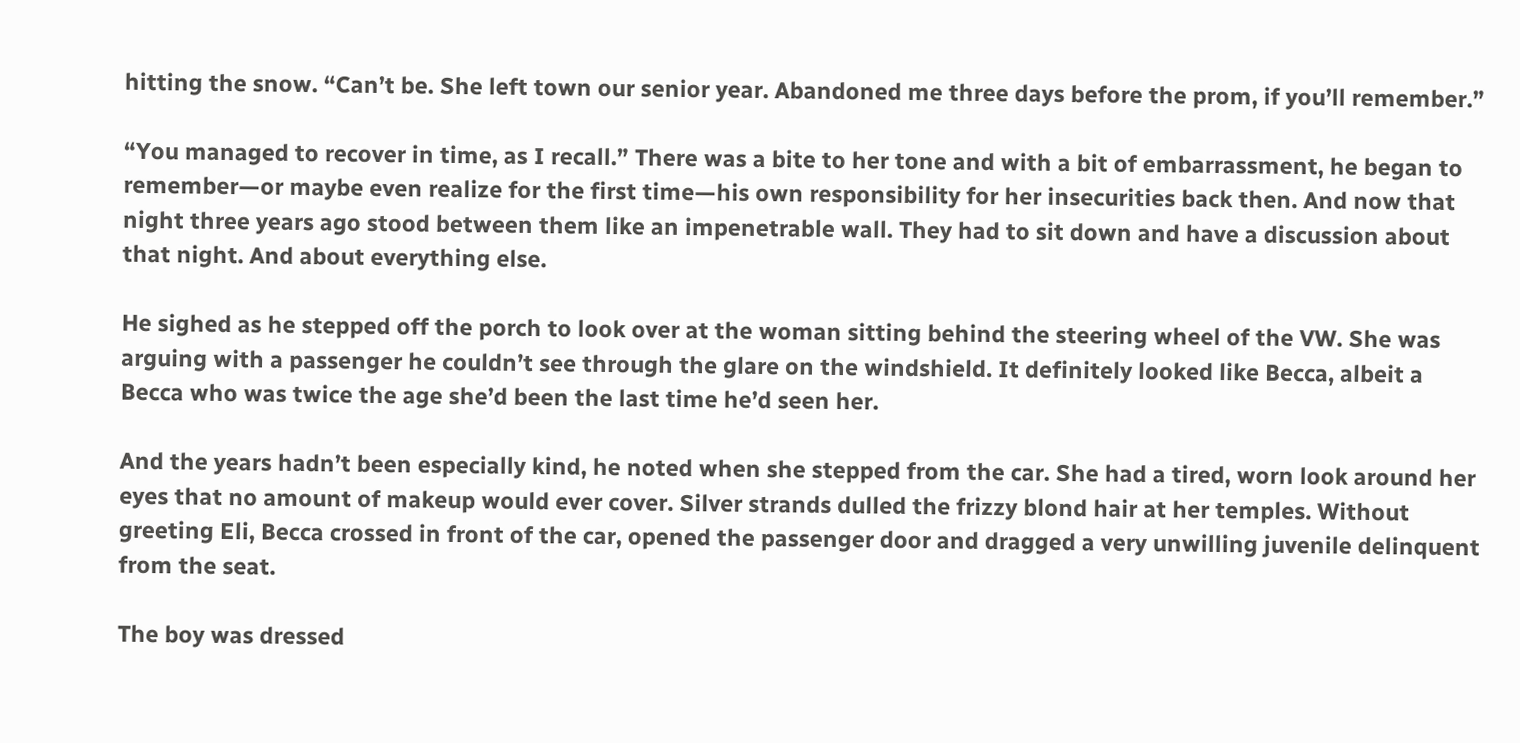hitting the snow. “Can’t be. She left town our senior year. Abandoned me three days before the prom, if you’ll remember.”

“You managed to recover in time, as I recall.” There was a bite to her tone and with a bit of embarrassment, he began to remember—or maybe even realize for the first time—his own responsibility for her insecurities back then. And now that night three years ago stood between them like an impenetrable wall. They had to sit down and have a discussion about that night. And about everything else.

He sighed as he stepped off the porch to look over at the woman sitting behind the steering wheel of the VW. She was arguing with a passenger he couldn’t see through the glare on the windshield. It definitely looked like Becca, albeit a Becca who was twice the age she’d been the last time he’d seen her.

And the years hadn’t been especially kind, he noted when she stepped from the car. She had a tired, worn look around her eyes that no amount of makeup would ever cover. Silver strands dulled the frizzy blond hair at her temples. Without greeting Eli, Becca crossed in front of the car, opened the passenger door and dragged a very unwilling juvenile delinquent from the seat.

The boy was dressed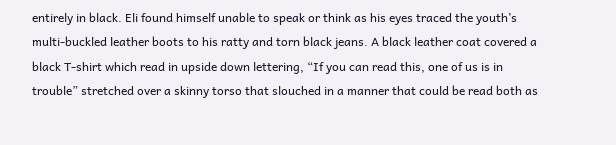entirely in black. Eli found himself unable to speak or think as his eyes traced the youth’s multi-buckled leather boots to his ratty and torn black jeans. A black leather coat covered a black T-shirt which read in upside down lettering, “If you can read this, one of us is in trouble” stretched over a skinny torso that slouched in a manner that could be read both as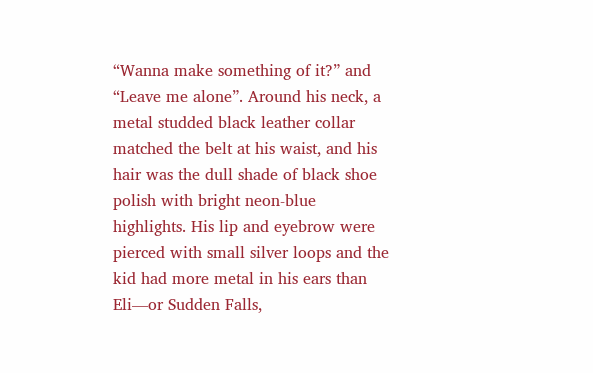“Wanna make something of it?” and “Leave me alone”. Around his neck, a metal studded black leather collar matched the belt at his waist, and his hair was the dull shade of black shoe polish with bright neon-blue highlights. His lip and eyebrow were pierced with small silver loops and the kid had more metal in his ears than Eli—or Sudden Falls,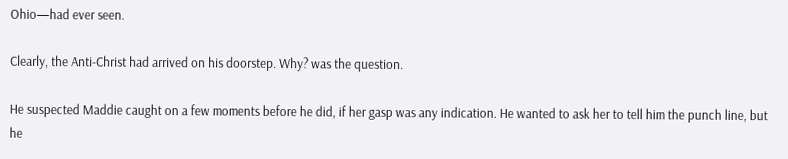Ohio—had ever seen.

Clearly, the Anti-Christ had arrived on his doorstep. Why? was the question.

He suspected Maddie caught on a few moments before he did, if her gasp was any indication. He wanted to ask her to tell him the punch line, but he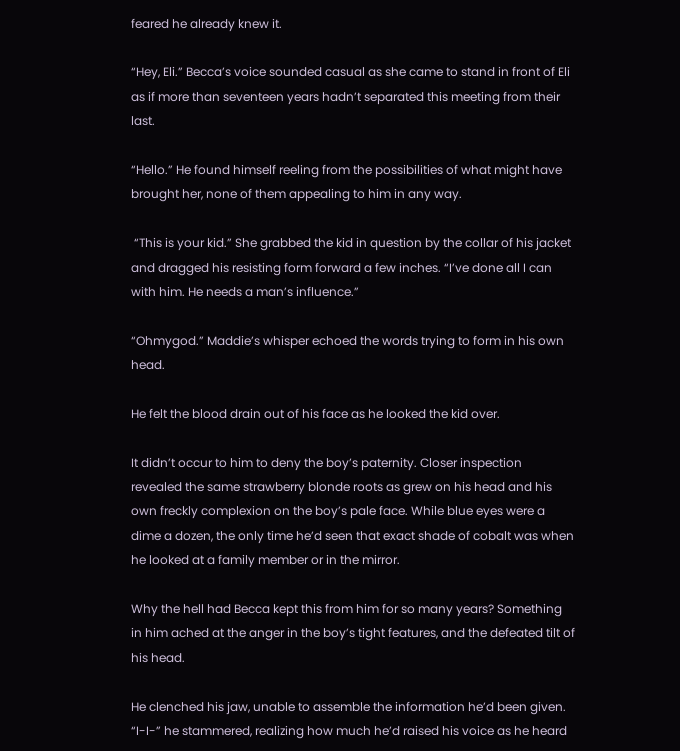feared he already knew it.

“Hey, Eli.” Becca’s voice sounded casual as she came to stand in front of Eli as if more than seventeen years hadn’t separated this meeting from their last.

“Hello.” He found himself reeling from the possibilities of what might have brought her, none of them appealing to him in any way.

 “This is your kid.” She grabbed the kid in question by the collar of his jacket and dragged his resisting form forward a few inches. “I’ve done all I can with him. He needs a man’s influence.”

“Ohmygod.” Maddie’s whisper echoed the words trying to form in his own head.

He felt the blood drain out of his face as he looked the kid over.

It didn’t occur to him to deny the boy’s paternity. Closer inspection revealed the same strawberry blonde roots as grew on his head and his own freckly complexion on the boy’s pale face. While blue eyes were a dime a dozen, the only time he’d seen that exact shade of cobalt was when he looked at a family member or in the mirror.

Why the hell had Becca kept this from him for so many years? Something in him ached at the anger in the boy’s tight features, and the defeated tilt of his head.

He clenched his jaw, unable to assemble the information he’d been given. “I-I-” he stammered, realizing how much he’d raised his voice as he heard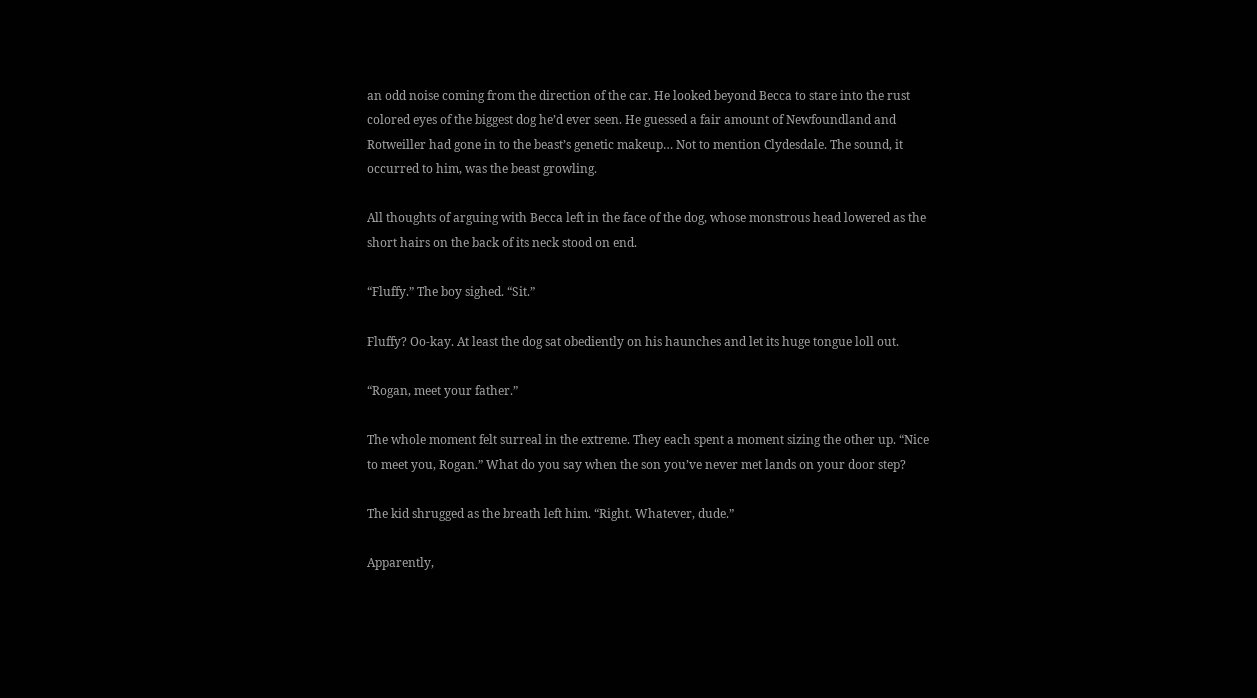an odd noise coming from the direction of the car. He looked beyond Becca to stare into the rust colored eyes of the biggest dog he’d ever seen. He guessed a fair amount of Newfoundland and Rotweiller had gone in to the beast’s genetic makeup… Not to mention Clydesdale. The sound, it occurred to him, was the beast growling.

All thoughts of arguing with Becca left in the face of the dog, whose monstrous head lowered as the short hairs on the back of its neck stood on end.

“Fluffy.” The boy sighed. “Sit.”

Fluffy? Oo-kay. At least the dog sat obediently on his haunches and let its huge tongue loll out.

“Rogan, meet your father.”

The whole moment felt surreal in the extreme. They each spent a moment sizing the other up. “Nice to meet you, Rogan.” What do you say when the son you’ve never met lands on your door step?

The kid shrugged as the breath left him. “Right. Whatever, dude.”

Apparently,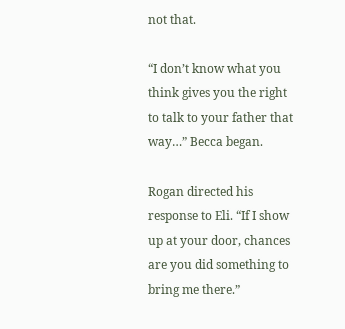not that.

“I don’t know what you think gives you the right to talk to your father that way…” Becca began.

Rogan directed his response to Eli. “If I show up at your door, chances are you did something to bring me there.”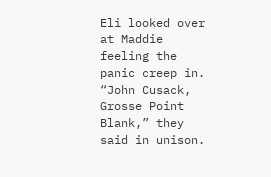Eli looked over at Maddie feeling the panic creep in. “John Cusack, Grosse Point Blank,” they said in unison.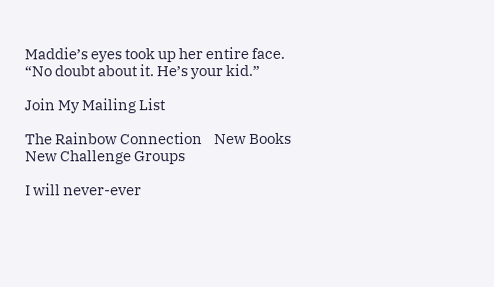Maddie’s eyes took up her entire face. “No doubt about it. He’s your kid.”

Join My Mailing List

The Rainbow Connection    New Books   New Challenge Groups

I will never-ever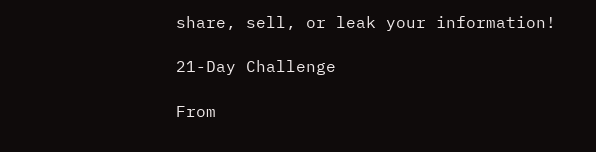share, sell, or leak your information!

21-Day Challenge

From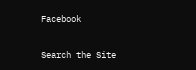Facebook

Search the Site